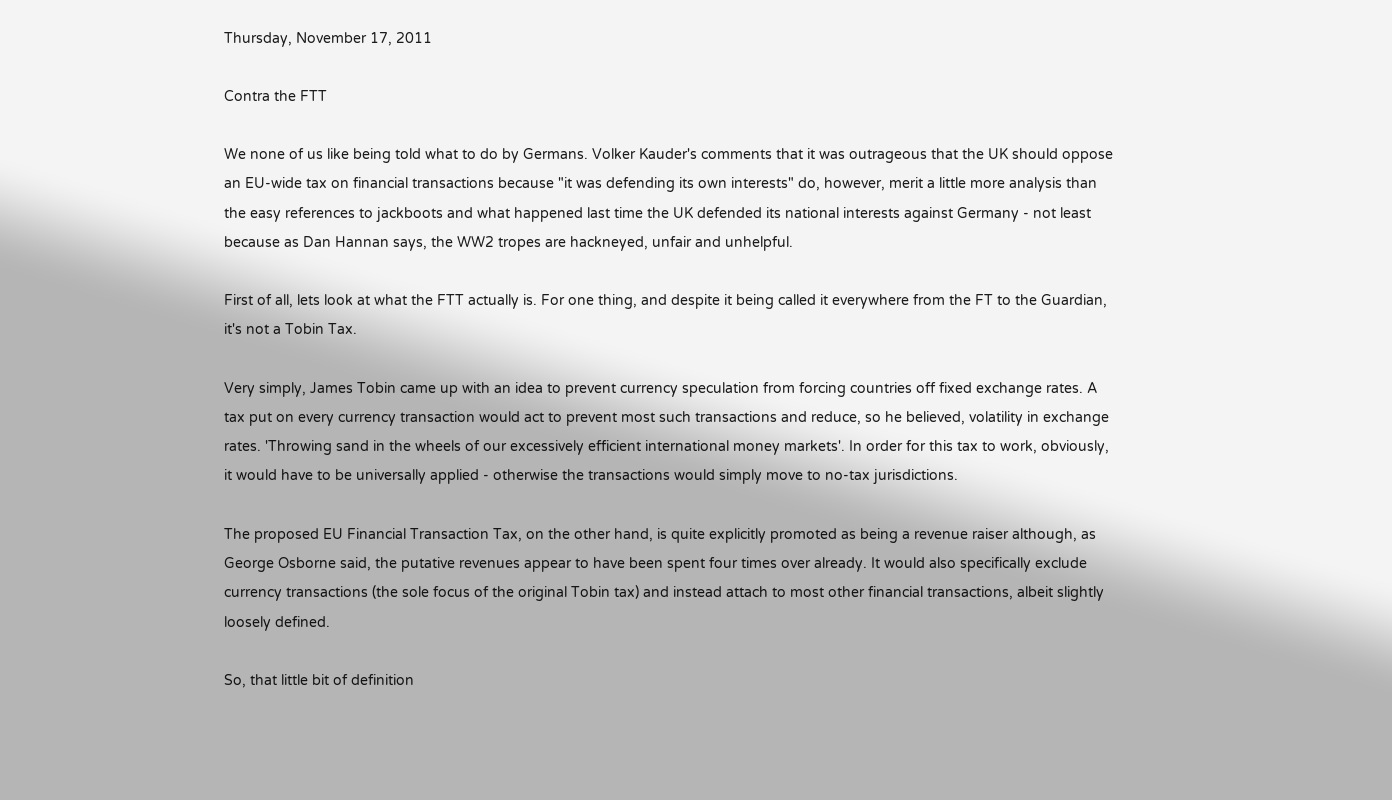Thursday, November 17, 2011

Contra the FTT

We none of us like being told what to do by Germans. Volker Kauder's comments that it was outrageous that the UK should oppose an EU-wide tax on financial transactions because "it was defending its own interests" do, however, merit a little more analysis than the easy references to jackboots and what happened last time the UK defended its national interests against Germany - not least because as Dan Hannan says, the WW2 tropes are hackneyed, unfair and unhelpful.

First of all, lets look at what the FTT actually is. For one thing, and despite it being called it everywhere from the FT to the Guardian, it's not a Tobin Tax.

Very simply, James Tobin came up with an idea to prevent currency speculation from forcing countries off fixed exchange rates. A tax put on every currency transaction would act to prevent most such transactions and reduce, so he believed, volatility in exchange rates. 'Throwing sand in the wheels of our excessively efficient international money markets'. In order for this tax to work, obviously, it would have to be universally applied - otherwise the transactions would simply move to no-tax jurisdictions.

The proposed EU Financial Transaction Tax, on the other hand, is quite explicitly promoted as being a revenue raiser although, as George Osborne said, the putative revenues appear to have been spent four times over already. It would also specifically exclude currency transactions (the sole focus of the original Tobin tax) and instead attach to most other financial transactions, albeit slightly loosely defined.

So, that little bit of definition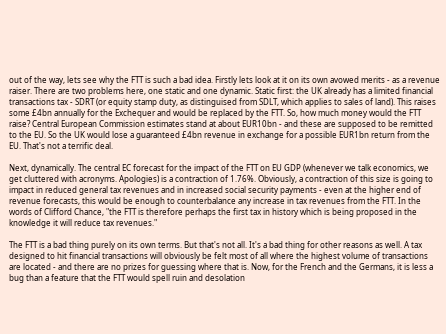out of the way, lets see why the FTT is such a bad idea. Firstly lets look at it on its own avowed merits - as a revenue raiser. There are two problems here, one static and one dynamic. Static first: the UK already has a limited financial transactions tax - SDRT (or equity stamp duty, as distinguised from SDLT, which applies to sales of land). This raises some £4bn annually for the Exchequer and would be replaced by the FTT. So, how much money would the FTT raise? Central European Commission estimates stand at about EUR10bn - and these are supposed to be remitted to the EU. So the UK would lose a guaranteed £4bn revenue in exchange for a possible EUR1bn return from the EU. That's not a terrific deal.

Next, dynamically. The central EC forecast for the impact of the FTT on EU GDP (whenever we talk economics, we get cluttered with acronyms. Apologies) is a contraction of 1.76%. Obviously, a contraction of this size is going to impact in reduced general tax revenues and in increased social security payments - even at the higher end of revenue forecasts, this would be enough to counterbalance any increase in tax revenues from the FTT. In the words of Clifford Chance, "the FTT is therefore perhaps the first tax in history which is being proposed in the knowledge it will reduce tax revenues."

The FTT is a bad thing purely on its own terms. But that's not all. It's a bad thing for other reasons as well. A tax designed to hit financial transactions will obviously be felt most of all where the highest volume of transactions are located - and there are no prizes for guessing where that is. Now, for the French and the Germans, it is less a bug than a feature that the FTT would spell ruin and desolation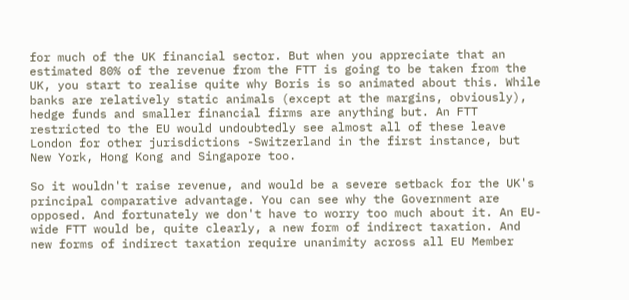for much of the UK financial sector. But when you appreciate that an estimated 80% of the revenue from the FTT is going to be taken from the UK, you start to realise quite why Boris is so animated about this. While banks are relatively static animals (except at the margins, obviously), hedge funds and smaller financial firms are anything but. An FTT restricted to the EU would undoubtedly see almost all of these leave London for other jurisdictions -Switzerland in the first instance, but New York, Hong Kong and Singapore too.

So it wouldn't raise revenue, and would be a severe setback for the UK's principal comparative advantage. You can see why the Government are opposed. And fortunately we don't have to worry too much about it. An EU-wide FTT would be, quite clearly, a new form of indirect taxation. And new forms of indirect taxation require unanimity across all EU Member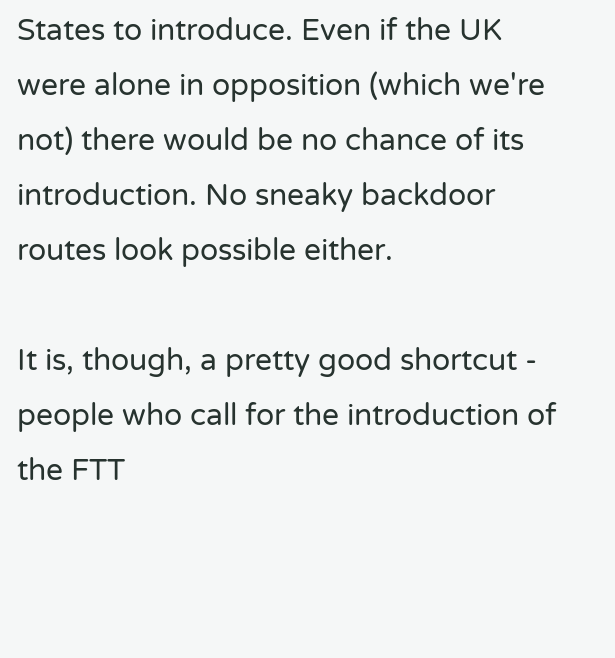States to introduce. Even if the UK were alone in opposition (which we're not) there would be no chance of its introduction. No sneaky backdoor routes look possible either.

It is, though, a pretty good shortcut - people who call for the introduction of the FTT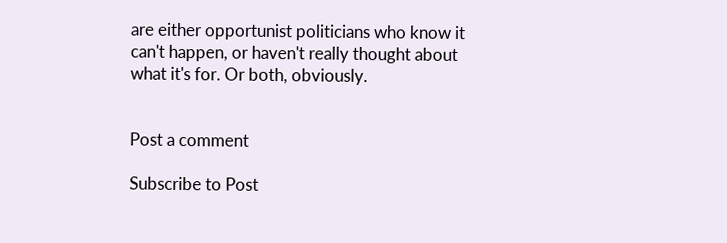are either opportunist politicians who know it can't happen, or haven't really thought about what it's for. Or both, obviously.


Post a comment

Subscribe to Post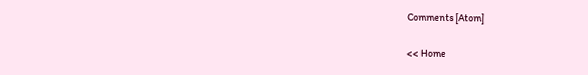Comments [Atom]

<< Home